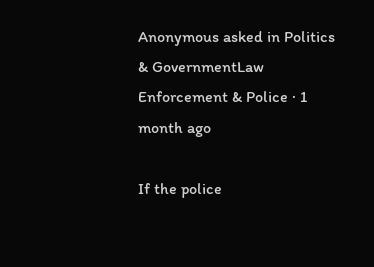Anonymous asked in Politics & GovernmentLaw Enforcement & Police · 1 month ago

If the police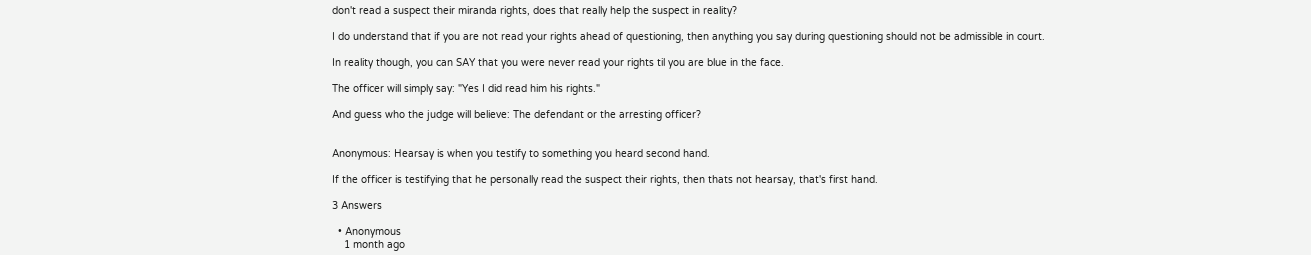don't read a suspect their miranda rights, does that really help the suspect in reality?

I do understand that if you are not read your rights ahead of questioning, then anything you say during questioning should not be admissible in court.

In reality though, you can SAY that you were never read your rights til you are blue in the face.

The officer will simply say: "Yes I did read him his rights."

And guess who the judge will believe: The defendant or the arresting officer?


Anonymous: Hearsay is when you testify to something you heard second hand.

If the officer is testifying that he personally read the suspect their rights, then thats not hearsay, that's first hand.

3 Answers

  • Anonymous
    1 month ago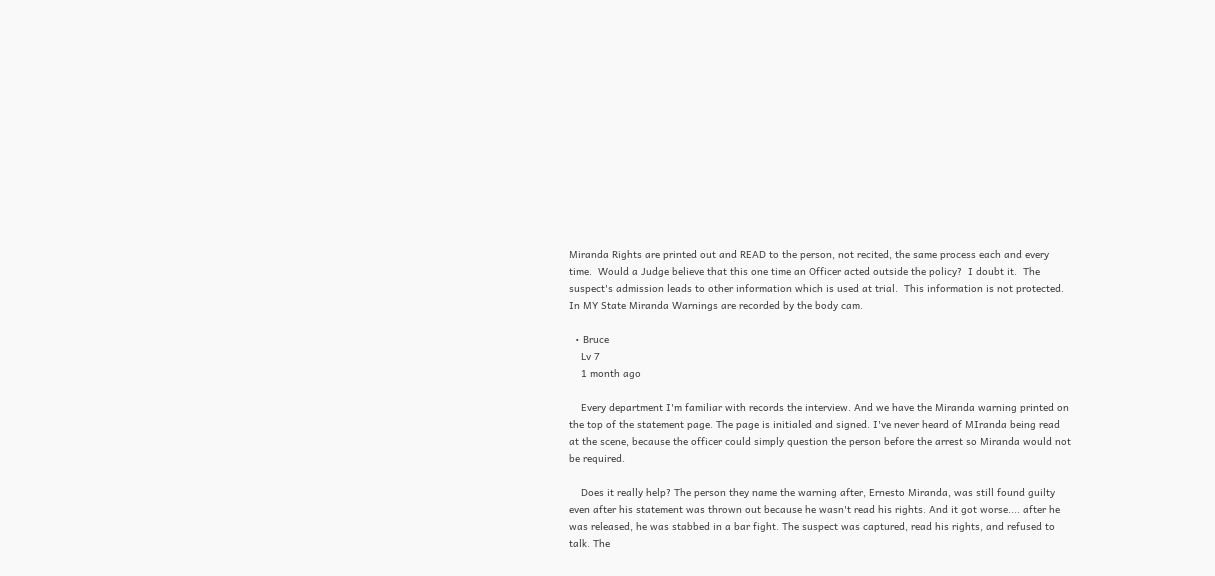Miranda Rights are printed out and READ to the person, not recited, the same process each and every time.  Would a Judge believe that this one time an Officer acted outside the policy?  I doubt it.  The suspect's admission leads to other information which is used at trial.  This information is not protected.  In MY State Miranda Warnings are recorded by the body cam.

  • Bruce
    Lv 7
    1 month ago

    Every department I'm familiar with records the interview. And we have the Miranda warning printed on the top of the statement page. The page is initialed and signed. I've never heard of MIranda being read at the scene, because the officer could simply question the person before the arrest so Miranda would not be required.

    Does it really help? The person they name the warning after, Ernesto Miranda, was still found guilty even after his statement was thrown out because he wasn't read his rights. And it got worse.... after he was released, he was stabbed in a bar fight. The suspect was captured, read his rights, and refused to talk. The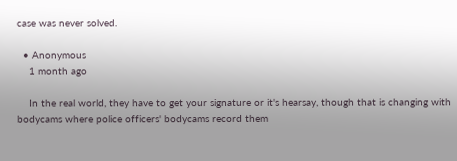case was never solved.

  • Anonymous
    1 month ago

    In the real world, they have to get your signature or it's hearsay, though that is changing with bodycams where police officers' bodycams record them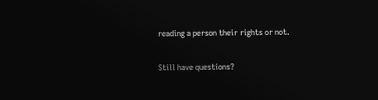reading a person their rights or not.

Still have questions?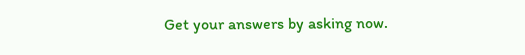Get your answers by asking now.